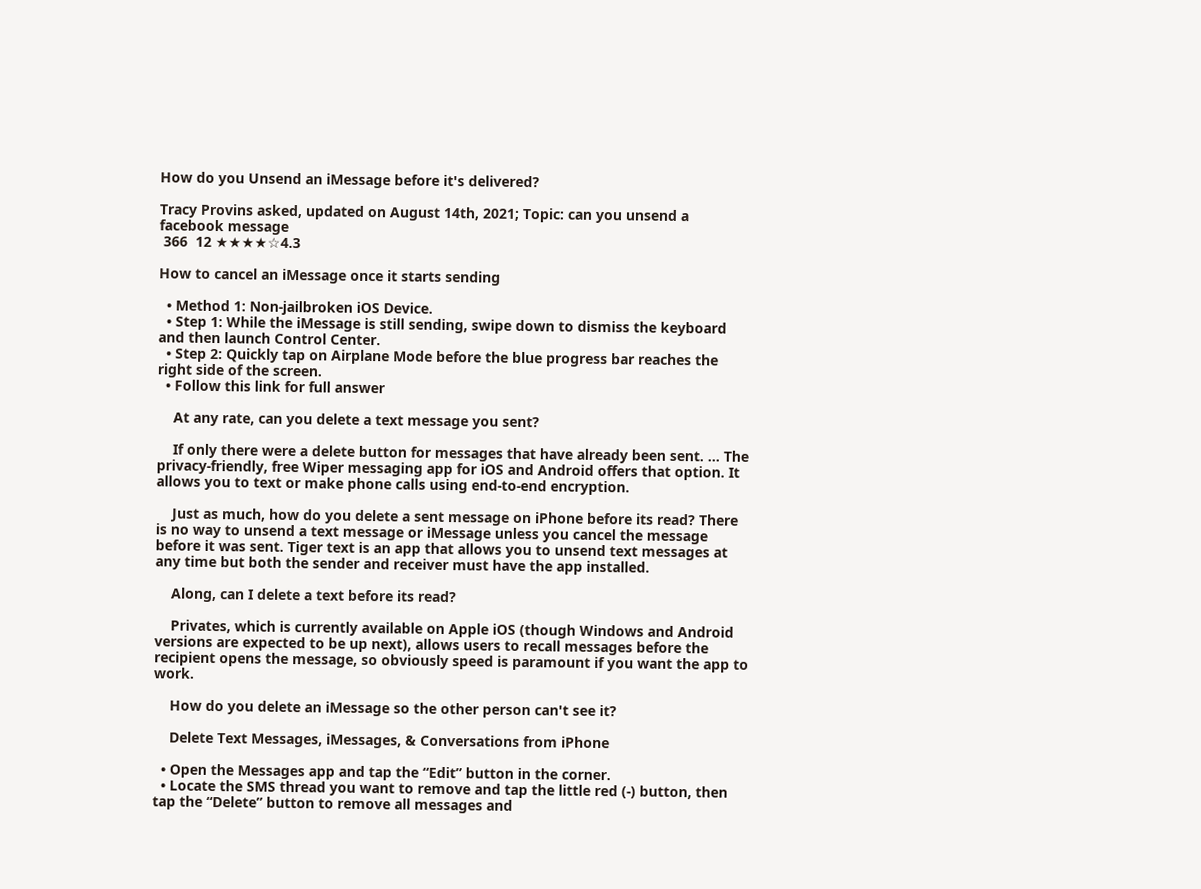How do you Unsend an iMessage before it's delivered?

Tracy Provins asked, updated on August 14th, 2021; Topic: can you unsend a facebook message
 366  12 ★★★★☆4.3

How to cancel an iMessage once it starts sending

  • Method 1: Non-jailbroken iOS Device.
  • Step 1: While the iMessage is still sending, swipe down to dismiss the keyboard and then launch Control Center.
  • Step 2: Quickly tap on Airplane Mode before the blue progress bar reaches the right side of the screen.
  • Follow this link for full answer

    At any rate, can you delete a text message you sent?

    If only there were a delete button for messages that have already been sent. ... The privacy-friendly, free Wiper messaging app for iOS and Android offers that option. It allows you to text or make phone calls using end-to-end encryption.

    Just as much, how do you delete a sent message on iPhone before its read? There is no way to unsend a text message or iMessage unless you cancel the message before it was sent. Tiger text is an app that allows you to unsend text messages at any time but both the sender and receiver must have the app installed.

    Along, can I delete a text before its read?

    Privates, which is currently available on Apple iOS (though Windows and Android versions are expected to be up next), allows users to recall messages before the recipient opens the message, so obviously speed is paramount if you want the app to work.

    How do you delete an iMessage so the other person can't see it?

    Delete Text Messages, iMessages, & Conversations from iPhone

  • Open the Messages app and tap the “Edit” button in the corner.
  • Locate the SMS thread you want to remove and tap the little red (-) button, then tap the “Delete” button to remove all messages and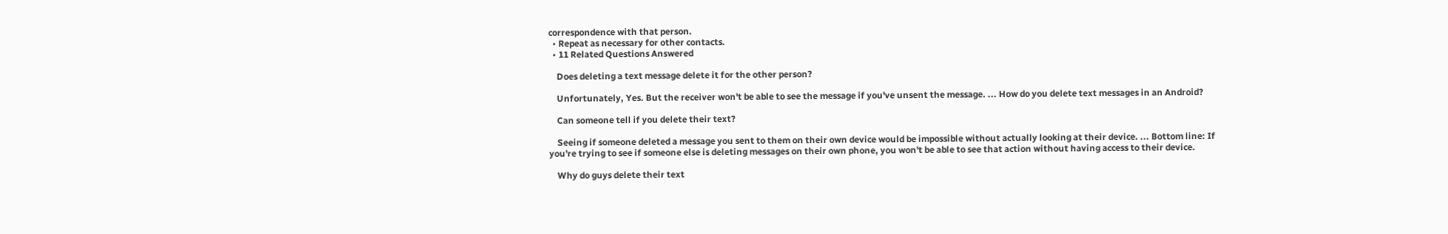correspondence with that person.
  • Repeat as necessary for other contacts.
  • 11 Related Questions Answered

    Does deleting a text message delete it for the other person?

    Unfortunately, Yes. But the receiver won't be able to see the message if you've unsent the message. ... How do you delete text messages in an Android?

    Can someone tell if you delete their text?

    Seeing if someone deleted a message you sent to them on their own device would be impossible without actually looking at their device. ... Bottom line: If you're trying to see if someone else is deleting messages on their own phone, you won't be able to see that action without having access to their device.

    Why do guys delete their text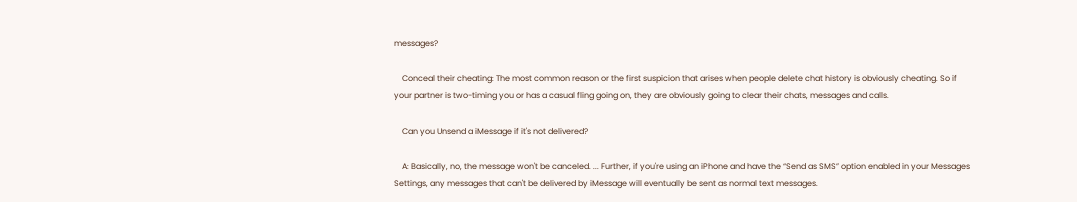messages?

    Conceal their cheating: The most common reason or the first suspicion that arises when people delete chat history is obviously cheating. So if your partner is two-timing you or has a casual fling going on, they are obviously going to clear their chats, messages and calls.

    Can you Unsend a iMessage if it's not delivered?

    A: Basically, no, the message won't be canceled. ... Further, if you're using an iPhone and have the “Send as SMS” option enabled in your Messages Settings, any messages that can't be delivered by iMessage will eventually be sent as normal text messages.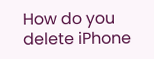How do you delete iPhone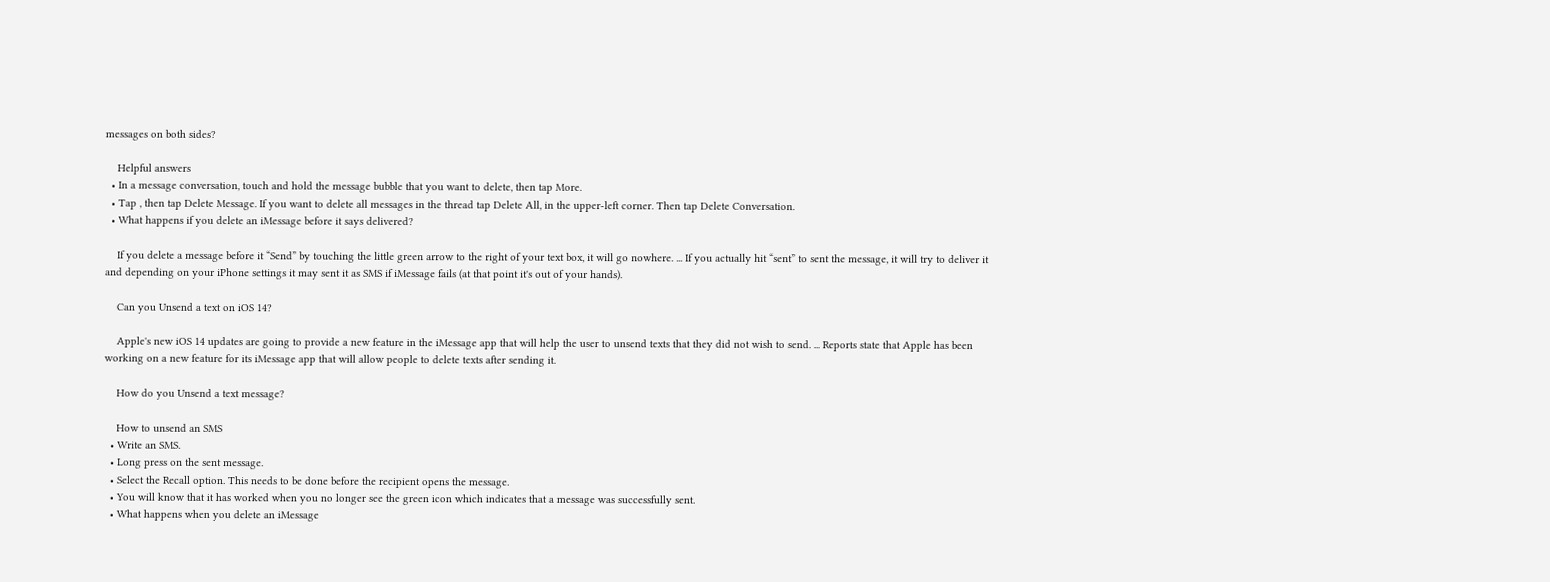messages on both sides?

    Helpful answers
  • In a message conversation, touch and hold the message bubble that you want to delete, then tap More.
  • Tap , then tap Delete Message. If you want to delete all messages in the thread tap Delete All, in the upper-left corner. Then tap Delete Conversation.
  • What happens if you delete an iMessage before it says delivered?

    If you delete a message before it “Send” by touching the little green arrow to the right of your text box, it will go nowhere. ... If you actually hit “sent” to sent the message, it will try to deliver it and depending on your iPhone settings it may sent it as SMS if iMessage fails (at that point it's out of your hands).

    Can you Unsend a text on iOS 14?

    Apple's new iOS 14 updates are going to provide a new feature in the iMessage app that will help the user to unsend texts that they did not wish to send. ... Reports state that Apple has been working on a new feature for its iMessage app that will allow people to delete texts after sending it.

    How do you Unsend a text message?

    How to unsend an SMS
  • Write an SMS.
  • Long press on the sent message.
  • Select the Recall option. This needs to be done before the recipient opens the message.
  • You will know that it has worked when you no longer see the green icon which indicates that a message was successfully sent.
  • What happens when you delete an iMessage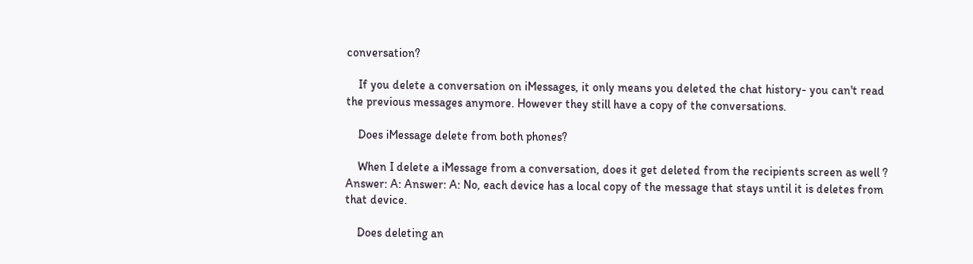conversation?

    If you delete a conversation on iMessages, it only means you deleted the chat history- you can't read the previous messages anymore. However they still have a copy of the conversations.

    Does iMessage delete from both phones?

    When I delete a iMessage from a conversation, does it get deleted from the recipients screen as well ? Answer: A: Answer: A: No, each device has a local copy of the message that stays until it is deletes from that device.

    Does deleting an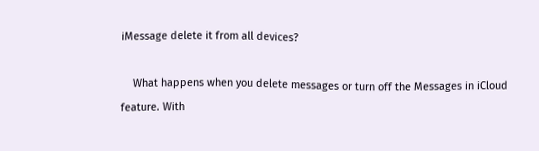iMessage delete it from all devices?

    What happens when you delete messages or turn off the Messages in iCloud feature. With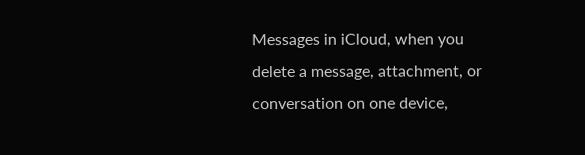Messages in iCloud, when you delete a message, attachment, or conversation on one device,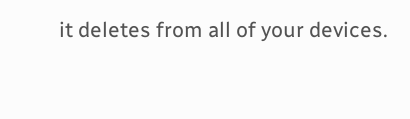it deletes from all of your devices.